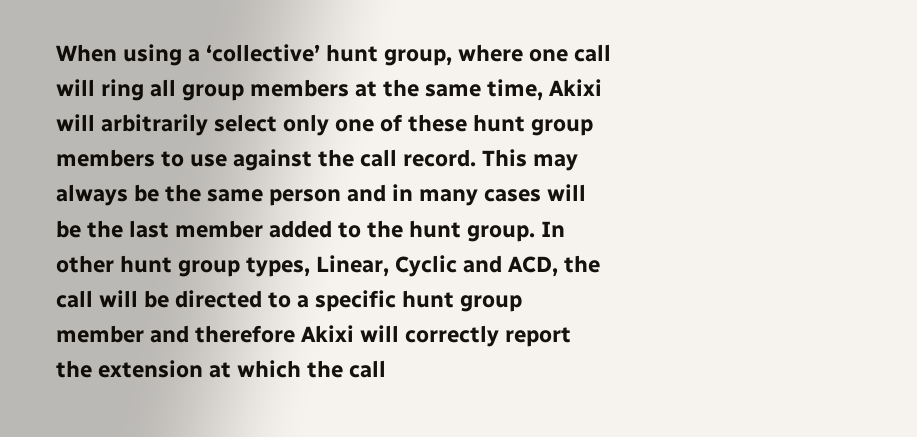When using a ‘collective’ hunt group, where one call will ring all group members at the same time, Akixi will arbitrarily select only one of these hunt group members to use against the call record. This may always be the same person and in many cases will be the last member added to the hunt group. In other hunt group types, Linear, Cyclic and ACD, the call will be directed to a specific hunt group member and therefore Akixi will correctly report the extension at which the call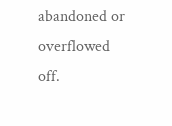abandoned or overflowed off.